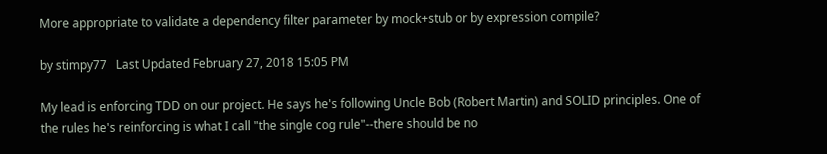More appropriate to validate a dependency filter parameter by mock+stub or by expression compile?

by stimpy77   Last Updated February 27, 2018 15:05 PM

My lead is enforcing TDD on our project. He says he's following Uncle Bob (Robert Martin) and SOLID principles. One of the rules he's reinforcing is what I call "the single cog rule"--there should be no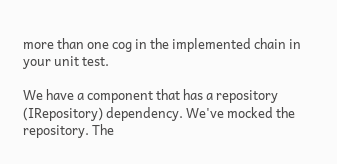more than one cog in the implemented chain in your unit test.

We have a component that has a repository (IRepository) dependency. We've mocked the repository. The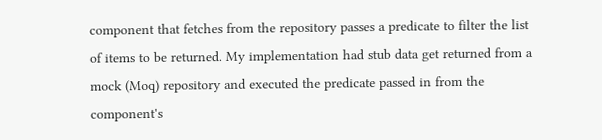component that fetches from the repository passes a predicate to filter the list of items to be returned. My implementation had stub data get returned from a mock (Moq) repository and executed the predicate passed in from the component's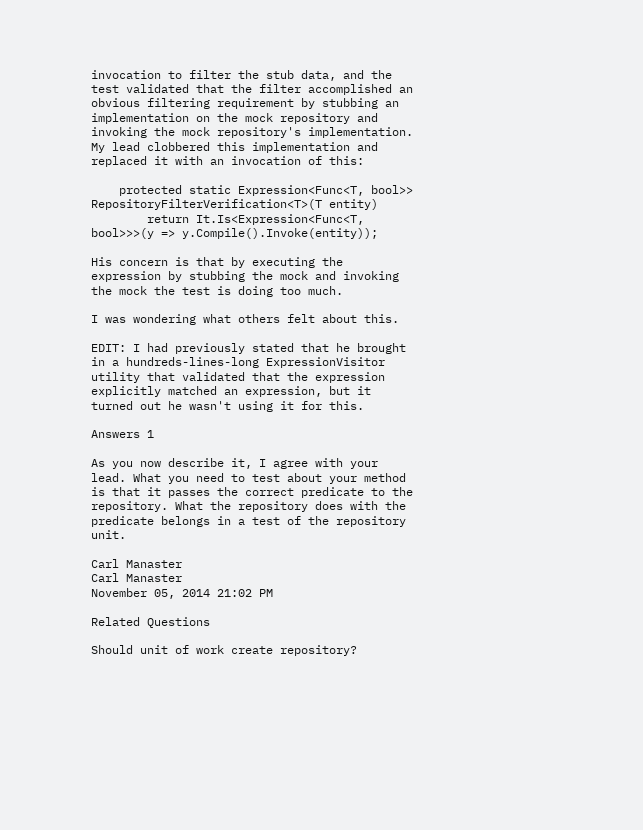invocation to filter the stub data, and the test validated that the filter accomplished an obvious filtering requirement by stubbing an implementation on the mock repository and invoking the mock repository's implementation. My lead clobbered this implementation and replaced it with an invocation of this:

    protected static Expression<Func<T, bool>> RepositoryFilterVerification<T>(T entity)
        return It.Is<Expression<Func<T, bool>>>(y => y.Compile().Invoke(entity));

His concern is that by executing the expression by stubbing the mock and invoking the mock the test is doing too much.

I was wondering what others felt about this.

EDIT: I had previously stated that he brought in a hundreds-lines-long ExpressionVisitor utility that validated that the expression explicitly matched an expression, but it turned out he wasn't using it for this.

Answers 1

As you now describe it, I agree with your lead. What you need to test about your method is that it passes the correct predicate to the repository. What the repository does with the predicate belongs in a test of the repository unit.

Carl Manaster
Carl Manaster
November 05, 2014 21:02 PM

Related Questions

Should unit of work create repository?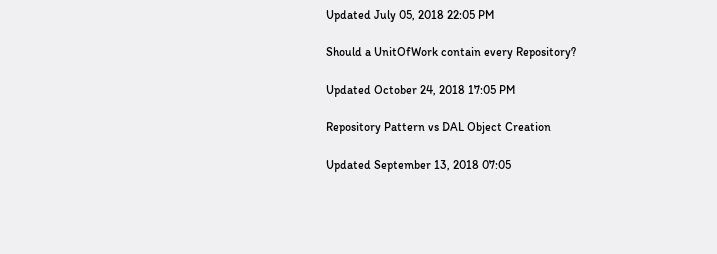Updated July 05, 2018 22:05 PM

Should a UnitOfWork contain every Repository?

Updated October 24, 2018 17:05 PM

Repository Pattern vs DAL Object Creation

Updated September 13, 2018 07:05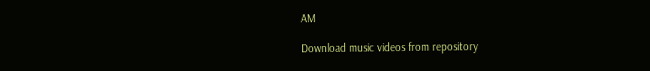AM

Download music videos from repository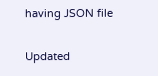having JSON file

Updated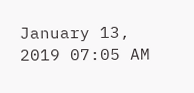January 13, 2019 07:05 AM